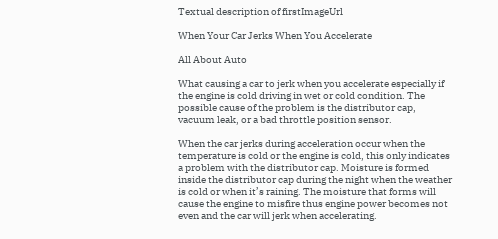Textual description of firstImageUrl

When Your Car Jerks When You Accelerate

All About Auto

What causing a car to jerk when you accelerate especially if the engine is cold driving in wet or cold condition. The possible cause of the problem is the distributor cap, vacuum leak, or a bad throttle position sensor.

When the car jerks during acceleration occur when the temperature is cold or the engine is cold, this only indicates a problem with the distributor cap. Moisture is formed inside the distributor cap during the night when the weather is cold or when it’s raining. The moisture that forms will cause the engine to misfire thus engine power becomes not even and the car will jerk when accelerating.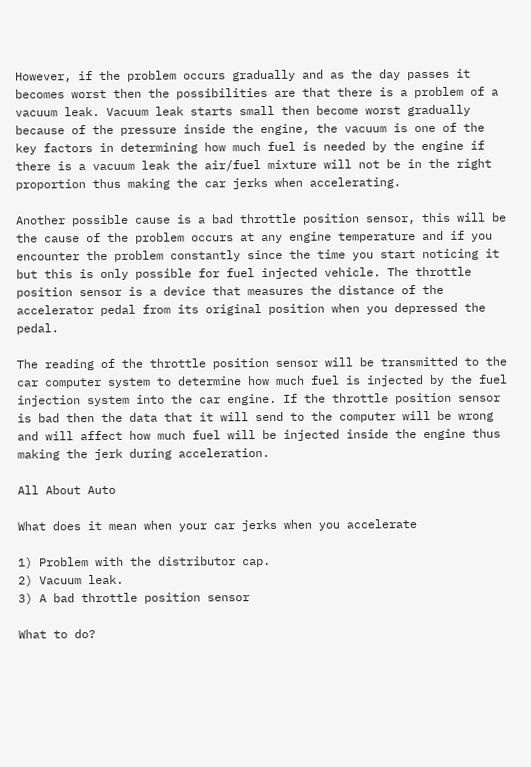However, if the problem occurs gradually and as the day passes it becomes worst then the possibilities are that there is a problem of a vacuum leak. Vacuum leak starts small then become worst gradually because of the pressure inside the engine, the vacuum is one of the key factors in determining how much fuel is needed by the engine if there is a vacuum leak the air/fuel mixture will not be in the right proportion thus making the car jerks when accelerating.

Another possible cause is a bad throttle position sensor, this will be the cause of the problem occurs at any engine temperature and if you encounter the problem constantly since the time you start noticing it but this is only possible for fuel injected vehicle. The throttle position sensor is a device that measures the distance of the accelerator pedal from its original position when you depressed the pedal.

The reading of the throttle position sensor will be transmitted to the car computer system to determine how much fuel is injected by the fuel injection system into the car engine. If the throttle position sensor is bad then the data that it will send to the computer will be wrong and will affect how much fuel will be injected inside the engine thus making the jerk during acceleration.

All About Auto

What does it mean when your car jerks when you accelerate

1) Problem with the distributor cap.
2) Vacuum leak.
3) A bad throttle position sensor

What to do?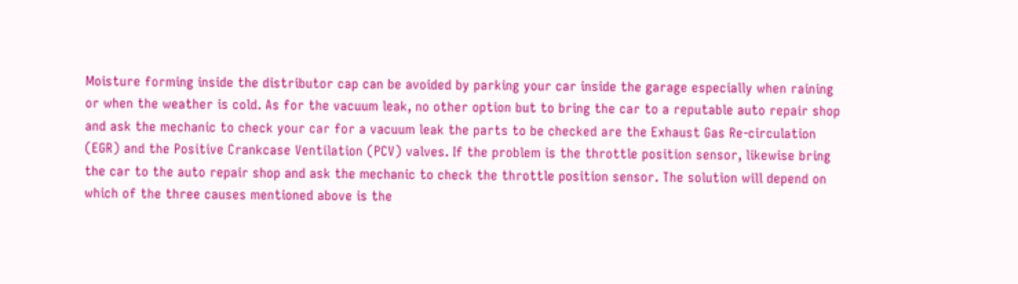Moisture forming inside the distributor cap can be avoided by parking your car inside the garage especially when raining or when the weather is cold. As for the vacuum leak, no other option but to bring the car to a reputable auto repair shop and ask the mechanic to check your car for a vacuum leak the parts to be checked are the Exhaust Gas Re-circulation (EGR) and the Positive Crankcase Ventilation (PCV) valves. If the problem is the throttle position sensor, likewise bring the car to the auto repair shop and ask the mechanic to check the throttle position sensor. The solution will depend on which of the three causes mentioned above is the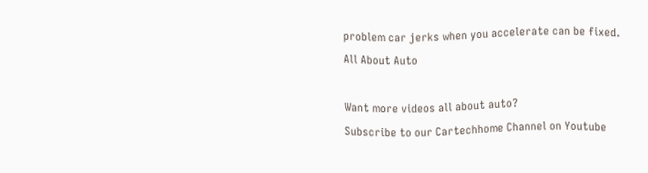problem car jerks when you accelerate can be fixed.
All About Auto

Want more videos all about auto?
Subscribe to our Cartechhome Channel on Youtube